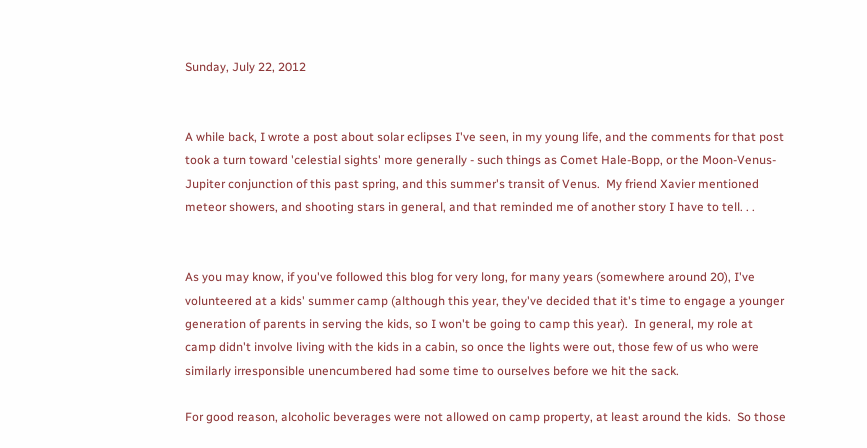Sunday, July 22, 2012


A while back, I wrote a post about solar eclipses I've seen, in my young life, and the comments for that post took a turn toward 'celestial sights' more generally - such things as Comet Hale-Bopp, or the Moon-Venus-Jupiter conjunction of this past spring, and this summer's transit of Venus.  My friend Xavier mentioned meteor showers, and shooting stars in general, and that reminded me of another story I have to tell. . .


As you may know, if you've followed this blog for very long, for many years (somewhere around 20), I've volunteered at a kids' summer camp (although this year, they've decided that it's time to engage a younger generation of parents in serving the kids, so I won't be going to camp this year).  In general, my role at camp didn't involve living with the kids in a cabin, so once the lights were out, those few of us who were similarly irresponsible unencumbered had some time to ourselves before we hit the sack.

For good reason, alcoholic beverages were not allowed on camp property, at least around the kids.  So those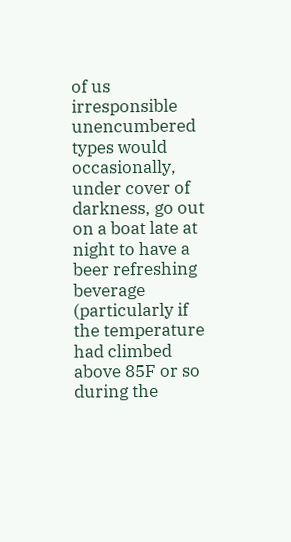of us irresponsible unencumbered types would occasionally, under cover of darkness, go out on a boat late at night to have a beer refreshing beverage (particularly if the temperature had climbed above 85F or so during the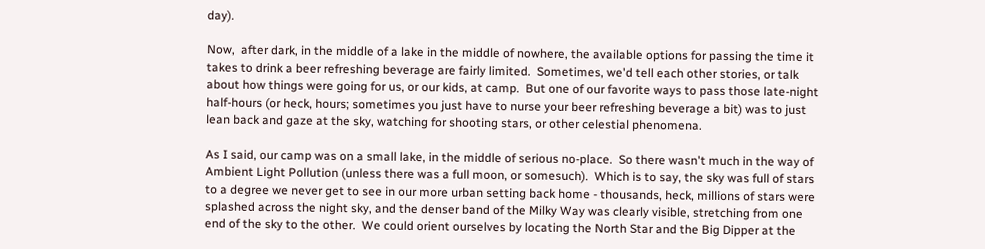day).

Now,  after dark, in the middle of a lake in the middle of nowhere, the available options for passing the time it takes to drink a beer refreshing beverage are fairly limited.  Sometimes, we'd tell each other stories, or talk about how things were going for us, or our kids, at camp.  But one of our favorite ways to pass those late-night half-hours (or heck, hours; sometimes you just have to nurse your beer refreshing beverage a bit) was to just lean back and gaze at the sky, watching for shooting stars, or other celestial phenomena.

As I said, our camp was on a small lake, in the middle of serious no-place.  So there wasn't much in the way of Ambient Light Pollution (unless there was a full moon, or somesuch).  Which is to say, the sky was full of stars to a degree we never get to see in our more urban setting back home - thousands, heck, millions of stars were splashed across the night sky, and the denser band of the Milky Way was clearly visible, stretching from one end of the sky to the other.  We could orient ourselves by locating the North Star and the Big Dipper at the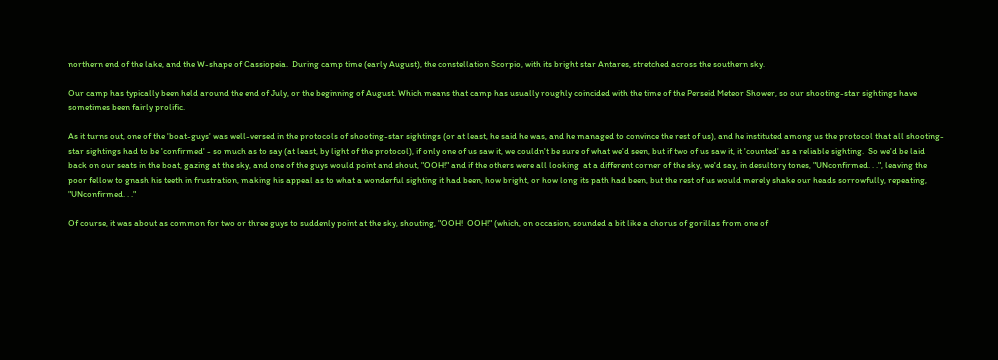northern end of the lake, and the W-shape of Cassiopeia.  During camp time (early August), the constellation Scorpio, with its bright star Antares, stretched across the southern sky.

Our camp has typically been held around the end of July, or the beginning of August. Which means that camp has usually roughly coincided with the time of the Perseid Meteor Shower, so our shooting-star sightings have sometimes been fairly prolific.

As it turns out, one of the 'boat-guys' was well-versed in the protocols of shooting-star sightings (or at least, he said he was, and he managed to convince the rest of us), and he instituted among us the protocol that all shooting-star sightings had to be 'confirmed' - so much as to say (at least, by light of the protocol), if only one of us saw it, we couldn't be sure of what we'd seen, but if two of us saw it, it 'counted' as a reliable sighting.  So we'd be laid back on our seats in the boat, gazing at the sky, and one of the guys would point and shout, "OOH!" and if the others were all looking  at a different corner of the sky, we'd say, in desultory tones, "UNconfirmed. . .", leaving the poor fellow to gnash his teeth in frustration, making his appeal as to what a wonderful sighting it had been, how bright, or how long its path had been, but the rest of us would merely shake our heads sorrowfully, repeating, "UNconfirmed. . ."

Of course, it was about as common for two or three guys to suddenly point at the sky, shouting, "OOH!  OOH!" (which, on occasion, sounded a bit like a chorus of gorillas from one of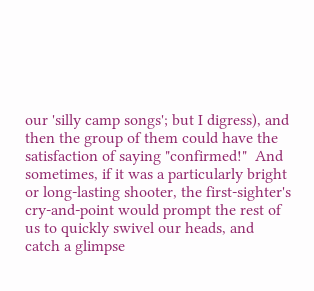our 'silly camp songs'; but I digress), and then the group of them could have the satisfaction of saying "confirmed!"  And sometimes, if it was a particularly bright or long-lasting shooter, the first-sighter's cry-and-point would prompt the rest of us to quickly swivel our heads, and catch a glimpse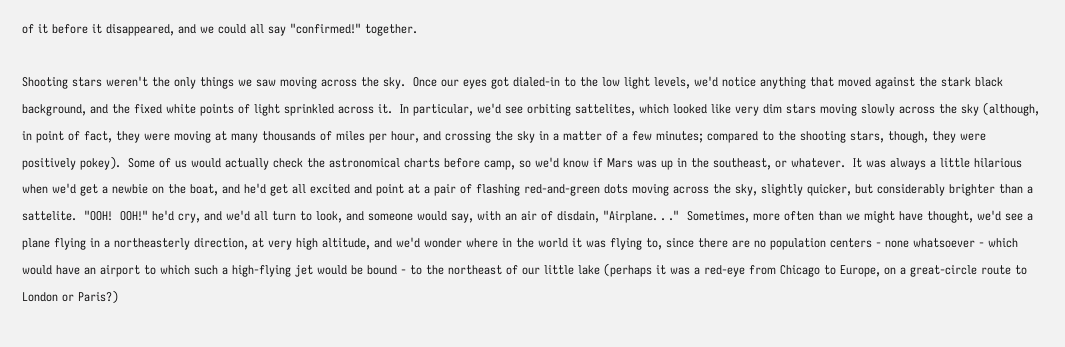of it before it disappeared, and we could all say "confirmed!" together.

Shooting stars weren't the only things we saw moving across the sky.  Once our eyes got dialed-in to the low light levels, we'd notice anything that moved against the stark black background, and the fixed white points of light sprinkled across it.  In particular, we'd see orbiting sattelites, which looked like very dim stars moving slowly across the sky (although, in point of fact, they were moving at many thousands of miles per hour, and crossing the sky in a matter of a few minutes; compared to the shooting stars, though, they were positively pokey).  Some of us would actually check the astronomical charts before camp, so we'd know if Mars was up in the southeast, or whatever.  It was always a little hilarious when we'd get a newbie on the boat, and he'd get all excited and point at a pair of flashing red-and-green dots moving across the sky, slightly quicker, but considerably brighter than a sattelite.  "OOH!  OOH!" he'd cry, and we'd all turn to look, and someone would say, with an air of disdain, "Airplane. . ."  Sometimes, more often than we might have thought, we'd see a plane flying in a northeasterly direction, at very high altitude, and we'd wonder where in the world it was flying to, since there are no population centers - none whatsoever - which would have an airport to which such a high-flying jet would be bound - to the northeast of our little lake (perhaps it was a red-eye from Chicago to Europe, on a great-circle route to London or Paris?)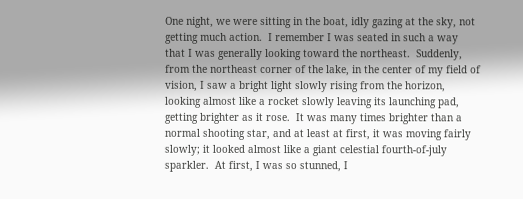One night, we were sitting in the boat, idly gazing at the sky, not getting much action.  I remember I was seated in such a way that I was generally looking toward the northeast.  Suddenly, from the northeast corner of the lake, in the center of my field of vision, I saw a bright light slowly rising from the horizon, looking almost like a rocket slowly leaving its launching pad, getting brighter as it rose.  It was many times brighter than a normal shooting star, and at least at first, it was moving fairly slowly; it looked almost like a giant celestial fourth-of-july sparkler.  At first, I was so stunned, I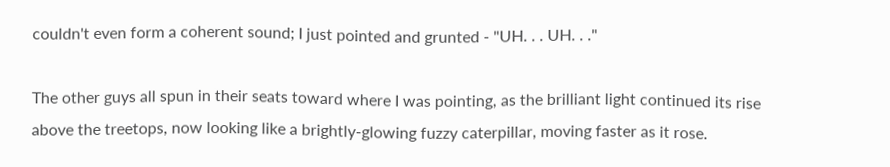couldn't even form a coherent sound; I just pointed and grunted - "UH. . . UH. . ."

The other guys all spun in their seats toward where I was pointing, as the brilliant light continued its rise above the treetops, now looking like a brightly-glowing fuzzy caterpillar, moving faster as it rose.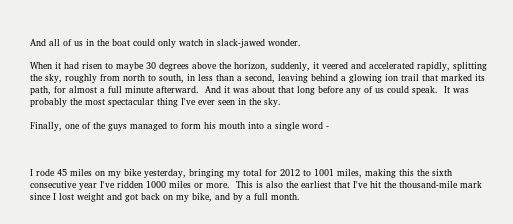And all of us in the boat could only watch in slack-jawed wonder.

When it had risen to maybe 30 degrees above the horizon, suddenly, it veered and accelerated rapidly, splitting the sky, roughly from north to south, in less than a second, leaving behind a glowing ion trail that marked its path, for almost a full minute afterward.  And it was about that long before any of us could speak.  It was probably the most spectacular thing I've ever seen in the sky.

Finally, one of the guys managed to form his mouth into a single word -



I rode 45 miles on my bike yesterday, bringing my total for 2012 to 1001 miles, making this the sixth consecutive year I've ridden 1000 miles or more.  This is also the earliest that I've hit the thousand-mile mark since I lost weight and got back on my bike, and by a full month.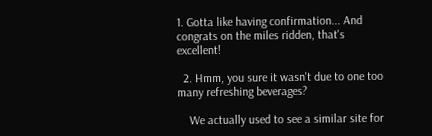1. Gotta like having confirmation... And congrats on the miles ridden, that's excellent!

  2. Hmm, you sure it wasn't due to one too many refreshing beverages?

    We actually used to see a similar site for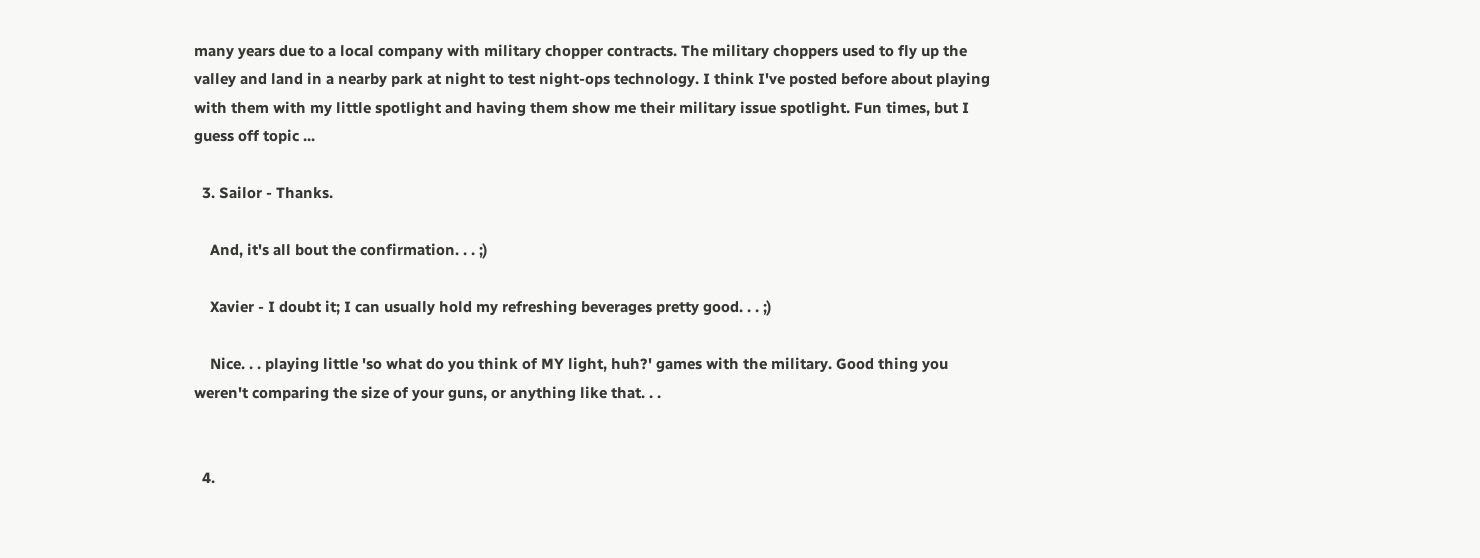many years due to a local company with military chopper contracts. The military choppers used to fly up the valley and land in a nearby park at night to test night-ops technology. I think I've posted before about playing with them with my little spotlight and having them show me their military issue spotlight. Fun times, but I guess off topic ...

  3. Sailor - Thanks.

    And, it's all bout the confirmation. . . ;)

    Xavier - I doubt it; I can usually hold my refreshing beverages pretty good. . . ;)

    Nice. . . playing little 'so what do you think of MY light, huh?' games with the military. Good thing you weren't comparing the size of your guns, or anything like that. . .


  4.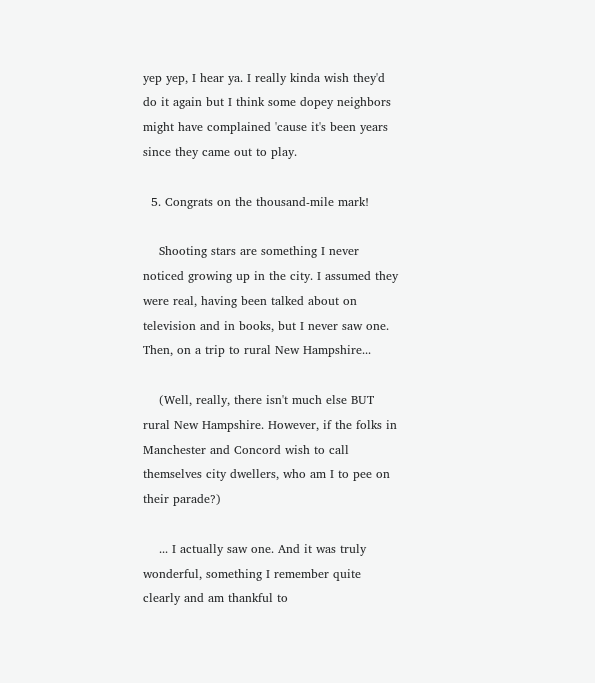yep yep, I hear ya. I really kinda wish they'd do it again but I think some dopey neighbors might have complained 'cause it's been years since they came out to play.

  5. Congrats on the thousand-mile mark!

    Shooting stars are something I never noticed growing up in the city. I assumed they were real, having been talked about on television and in books, but I never saw one. Then, on a trip to rural New Hampshire...

    (Well, really, there isn't much else BUT rural New Hampshire. However, if the folks in Manchester and Concord wish to call themselves city dwellers, who am I to pee on their parade?)

    ... I actually saw one. And it was truly wonderful, something I remember quite clearly and am thankful to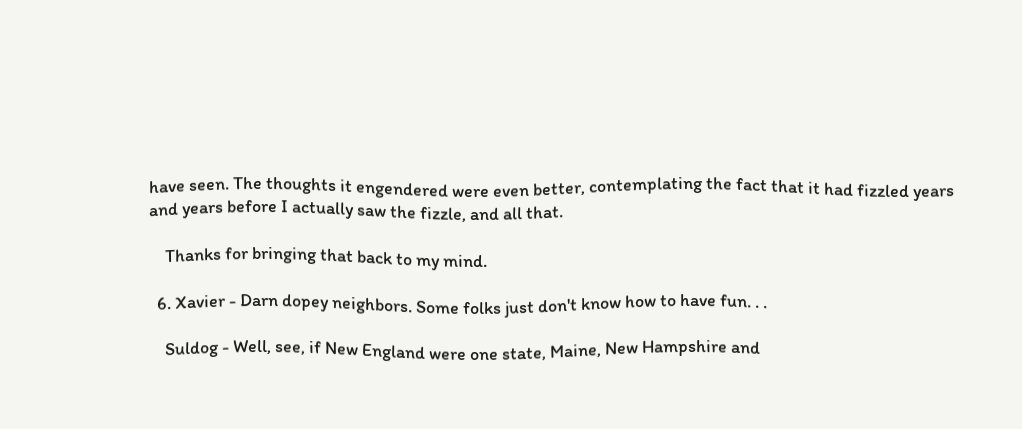have seen. The thoughts it engendered were even better, contemplating the fact that it had fizzled years and years before I actually saw the fizzle, and all that.

    Thanks for bringing that back to my mind.

  6. Xavier - Darn dopey neighbors. Some folks just don't know how to have fun. . .

    Suldog - Well, see, if New England were one state, Maine, New Hampshire and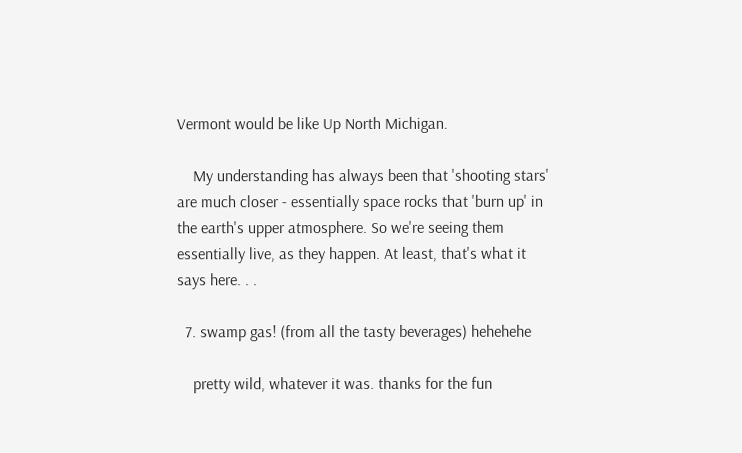Vermont would be like Up North Michigan.

    My understanding has always been that 'shooting stars' are much closer - essentially space rocks that 'burn up' in the earth's upper atmosphere. So we're seeing them essentially live, as they happen. At least, that's what it says here. . .

  7. swamp gas! (from all the tasty beverages) hehehehe

    pretty wild, whatever it was. thanks for the fun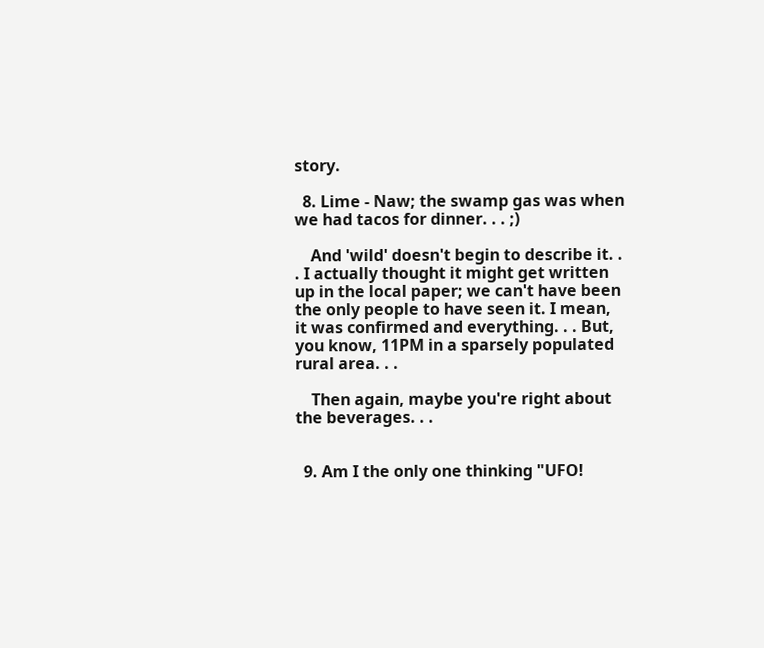story.

  8. Lime - Naw; the swamp gas was when we had tacos for dinner. . . ;)

    And 'wild' doesn't begin to describe it. . . I actually thought it might get written up in the local paper; we can't have been the only people to have seen it. I mean, it was confirmed and everything. . . But, you know, 11PM in a sparsely populated rural area. . .

    Then again, maybe you're right about the beverages. . .


  9. Am I the only one thinking "UFO!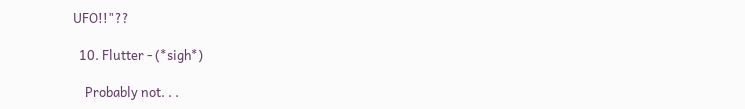UFO!!"??

  10. Flutter - (*sigh*)

    Probably not. . .